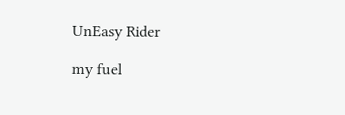UnEasy Rider

my fuel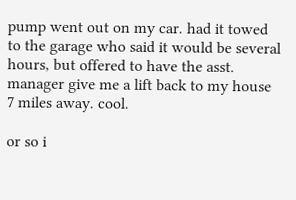pump went out on my car. had it towed to the garage who said it would be several hours, but offered to have the asst. manager give me a lift back to my house 7 miles away. cool.

or so i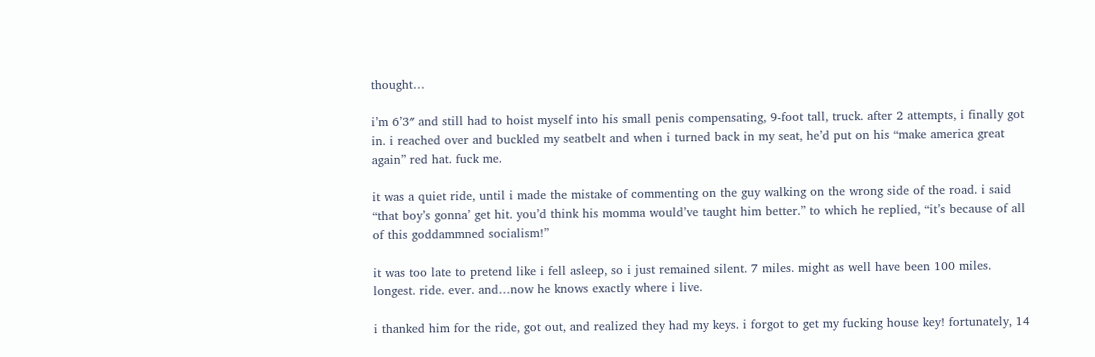thought…

i’m 6’3″ and still had to hoist myself into his small penis compensating, 9-foot tall, truck. after 2 attempts, i finally got in. i reached over and buckled my seatbelt and when i turned back in my seat, he’d put on his “make america great again” red hat. fuck me.

it was a quiet ride, until i made the mistake of commenting on the guy walking on the wrong side of the road. i said “that boy’s gonna’ get hit. you’d think his momma would’ve taught him better.” to which he replied, “it’s because of all of this goddammned socialism!”

it was too late to pretend like i fell asleep, so i just remained silent. 7 miles. might as well have been 100 miles. longest. ride. ever. and…now he knows exactly where i live.

i thanked him for the ride, got out, and realized they had my keys. i forgot to get my fucking house key! fortunately, 14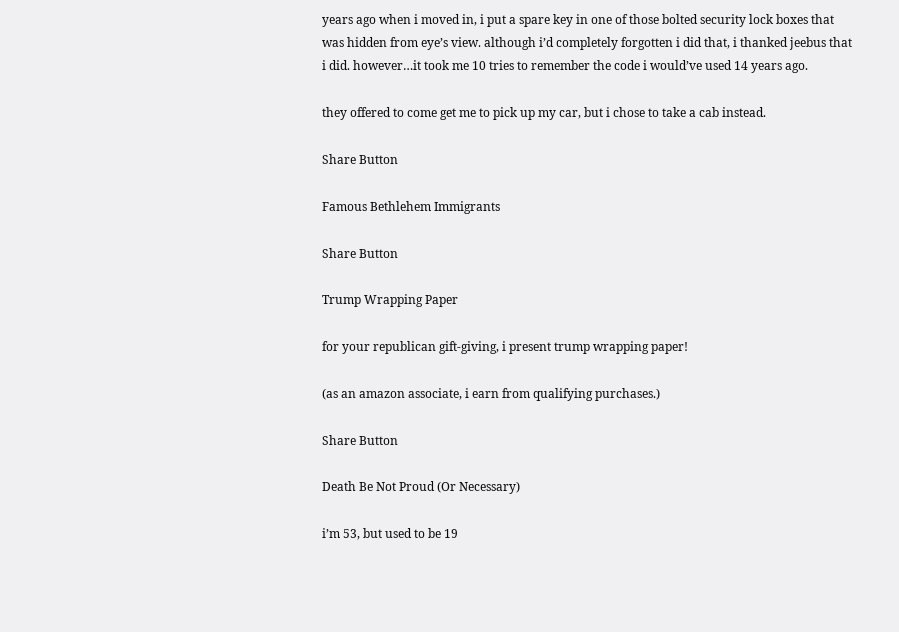years ago when i moved in, i put a spare key in one of those bolted security lock boxes that was hidden from eye’s view. although i’d completely forgotten i did that, i thanked jeebus that i did. however…it took me 10 tries to remember the code i would’ve used 14 years ago.

they offered to come get me to pick up my car, but i chose to take a cab instead.

Share Button

Famous Bethlehem Immigrants

Share Button

Trump Wrapping Paper

for your republican gift-giving, i present trump wrapping paper!

(as an amazon associate, i earn from qualifying purchases.)

Share Button

Death Be Not Proud (Or Necessary)

i’m 53, but used to be 19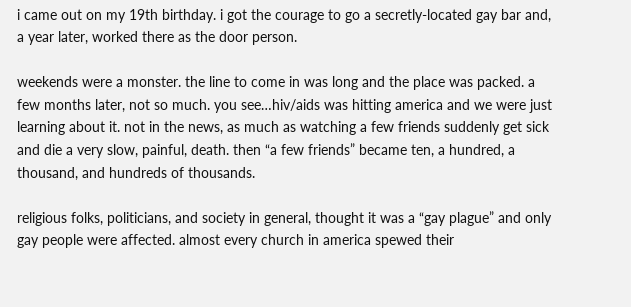i came out on my 19th birthday. i got the courage to go a secretly-located gay bar and, a year later, worked there as the door person.

weekends were a monster. the line to come in was long and the place was packed. a few months later, not so much. you see…hiv/aids was hitting america and we were just learning about it. not in the news, as much as watching a few friends suddenly get sick and die a very slow, painful, death. then “a few friends” became ten, a hundred, a thousand, and hundreds of thousands.

religious folks, politicians, and society in general, thought it was a “gay plague” and only gay people were affected. almost every church in america spewed their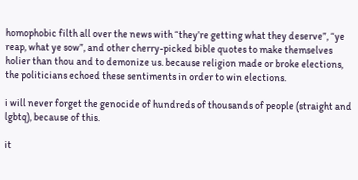homophobic filth all over the news with “they’re getting what they deserve”, “ye reap, what ye sow”, and other cherry-picked bible quotes to make themselves holier than thou and to demonize us. because religion made or broke elections, the politicians echoed these sentiments in order to win elections.

i will never forget the genocide of hundreds of thousands of people (straight and lgbtq), because of this.

it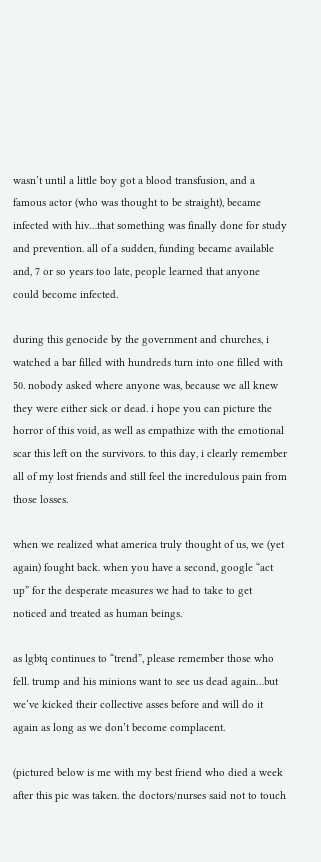wasn’t until a little boy got a blood transfusion, and a famous actor (who was thought to be straight), became infected with hiv…that something was finally done for study and prevention. all of a sudden, funding became available and, 7 or so years too late, people learned that anyone could become infected.

during this genocide by the government and churches, i watched a bar filled with hundreds turn into one filled with 50. nobody asked where anyone was, because we all knew they were either sick or dead. i hope you can picture the horror of this void, as well as empathize with the emotional scar this left on the survivors. to this day, i clearly remember all of my lost friends and still feel the incredulous pain from those losses.

when we realized what america truly thought of us, we (yet again) fought back. when you have a second, google “act up” for the desperate measures we had to take to get noticed and treated as human beings.

as lgbtq continues to “trend”, please remember those who fell. trump and his minions want to see us dead again…but we’ve kicked their collective asses before and will do it again as long as we don’t become complacent.

(pictured below is me with my best friend who died a week after this pic was taken. the doctors/nurses said not to touch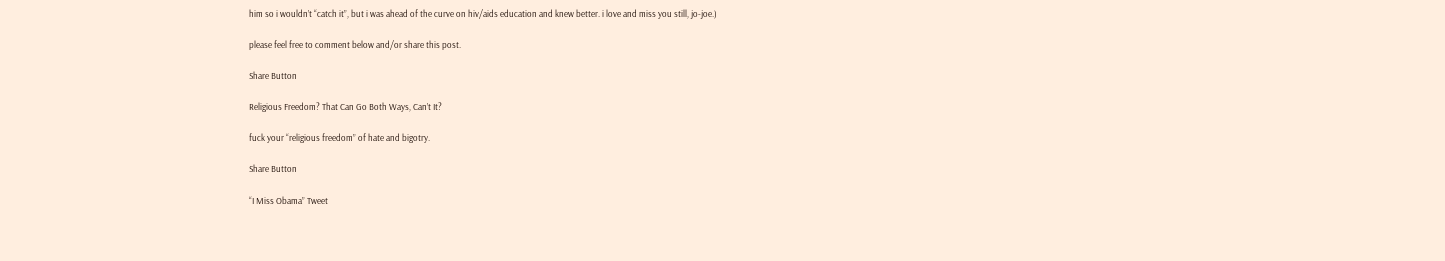him so i wouldn’t “catch it”, but i was ahead of the curve on hiv/aids education and knew better. i love and miss you still, jo-joe.)

please feel free to comment below and/or share this post.

Share Button

Religious Freedom? That Can Go Both Ways, Can’t It?

fuck your “religious freedom” of hate and bigotry.

Share Button

“I Miss Obama” Tweet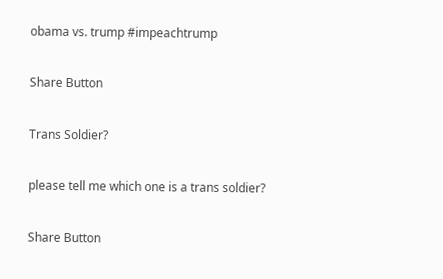obama vs. trump #impeachtrump

Share Button

Trans Soldier?

please tell me which one is a trans soldier?

Share Button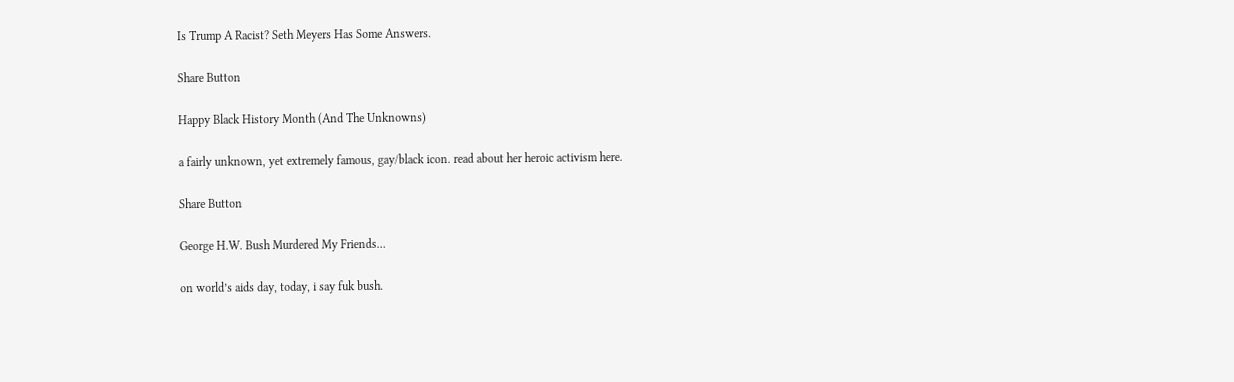Is Trump A Racist? Seth Meyers Has Some Answers.

Share Button

Happy Black History Month (And The Unknowns)

a fairly unknown, yet extremely famous, gay/black icon. read about her heroic activism here.

Share Button

George H.W. Bush Murdered My Friends…

on world’s aids day, today, i say fuk bush.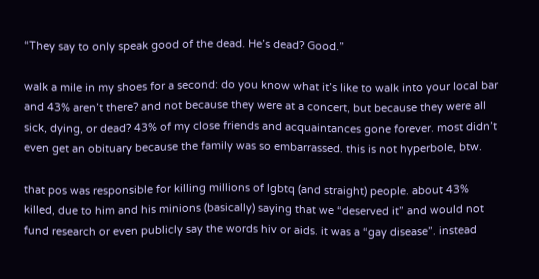“They say to only speak good of the dead. He’s dead? Good.”

walk a mile in my shoes for a second: do you know what it’s like to walk into your local bar and 43% aren’t there? and not because they were at a concert, but because they were all sick, dying, or dead? 43% of my close friends and acquaintances gone forever. most didn’t even get an obituary because the family was so embarrassed. this is not hyperbole, btw.

that pos was responsible for killing millions of lgbtq (and straight) people. about 43% killed, due to him and his minions (basically) saying that we “deserved it” and would not fund research or even publicly say the words hiv or aids. it was a “gay disease”. instead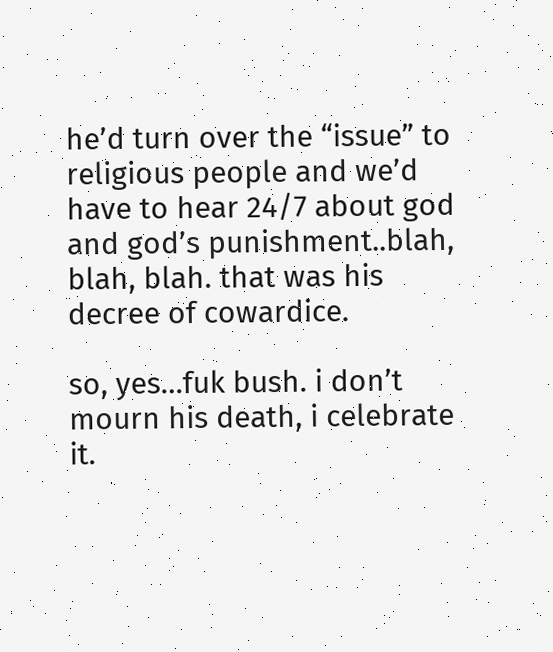he’d turn over the “issue” to religious people and we’d have to hear 24/7 about god and god’s punishment..blah, blah, blah. that was his decree of cowardice.

so, yes…fuk bush. i don’t mourn his death, i celebrate it.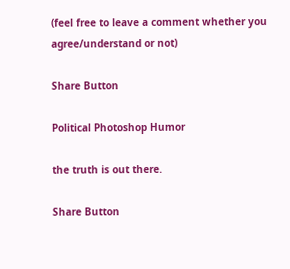(feel free to leave a comment whether you agree/understand or not)

Share Button

Political Photoshop Humor

the truth is out there.

Share Button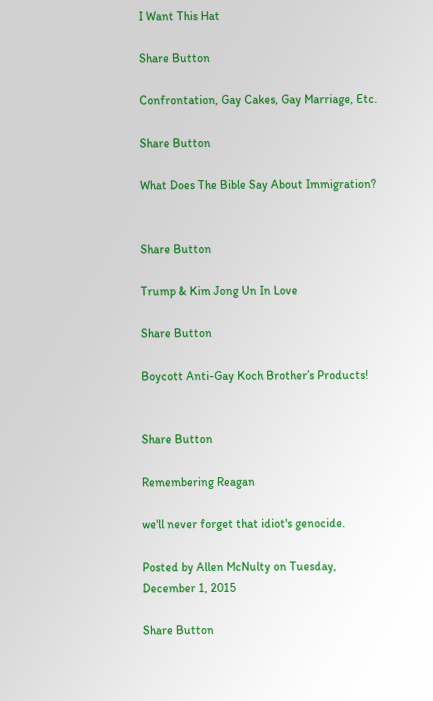I Want This Hat

Share Button

Confrontation, Gay Cakes, Gay Marriage, Etc.

Share Button

What Does The Bible Say About Immigration?


Share Button

Trump & Kim Jong Un In Love

Share Button

Boycott Anti-Gay Koch Brother’s Products!


Share Button

Remembering Reagan

we'll never forget that idiot's genocide.

Posted by Allen McNulty on Tuesday, December 1, 2015

Share Button